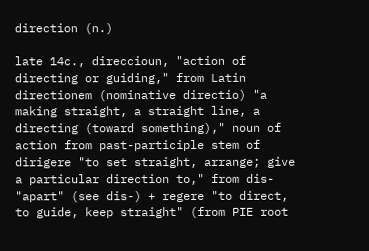direction (n.)

late 14c., direccioun, "action of directing or guiding," from Latin directionem (nominative directio) "a making straight, a straight line, a directing (toward something)," noun of action from past-participle stem of dirigere "to set straight, arrange; give a particular direction to," from dis- "apart" (see dis-) + regere "to direct, to guide, keep straight" (from PIE root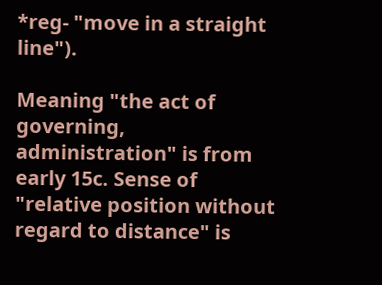*reg- "move in a straight line").

Meaning "the act of governing, administration" is from early 15c. Sense of "relative position without regard to distance" is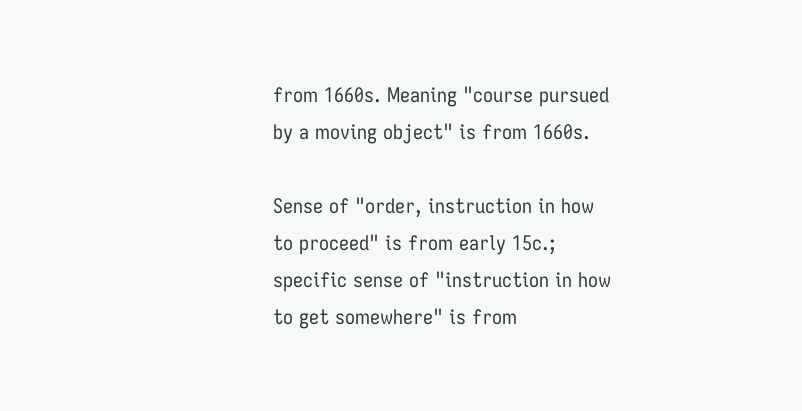from 1660s. Meaning "course pursued by a moving object" is from 1660s.

Sense of "order, instruction in how to proceed" is from early 15c.; specific sense of "instruction in how to get somewhere" is from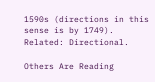1590s (directions in this sense is by 1749). Related: Directional.

Others Are Reading